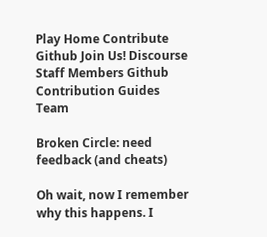Play Home Contribute Github Join Us! Discourse Staff Members Github Contribution Guides Team

Broken Circle: need feedback (and cheats)

Oh wait, now I remember why this happens. I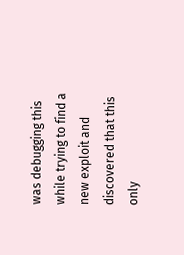was debugging this while trying to find a new exploit and discovered that this only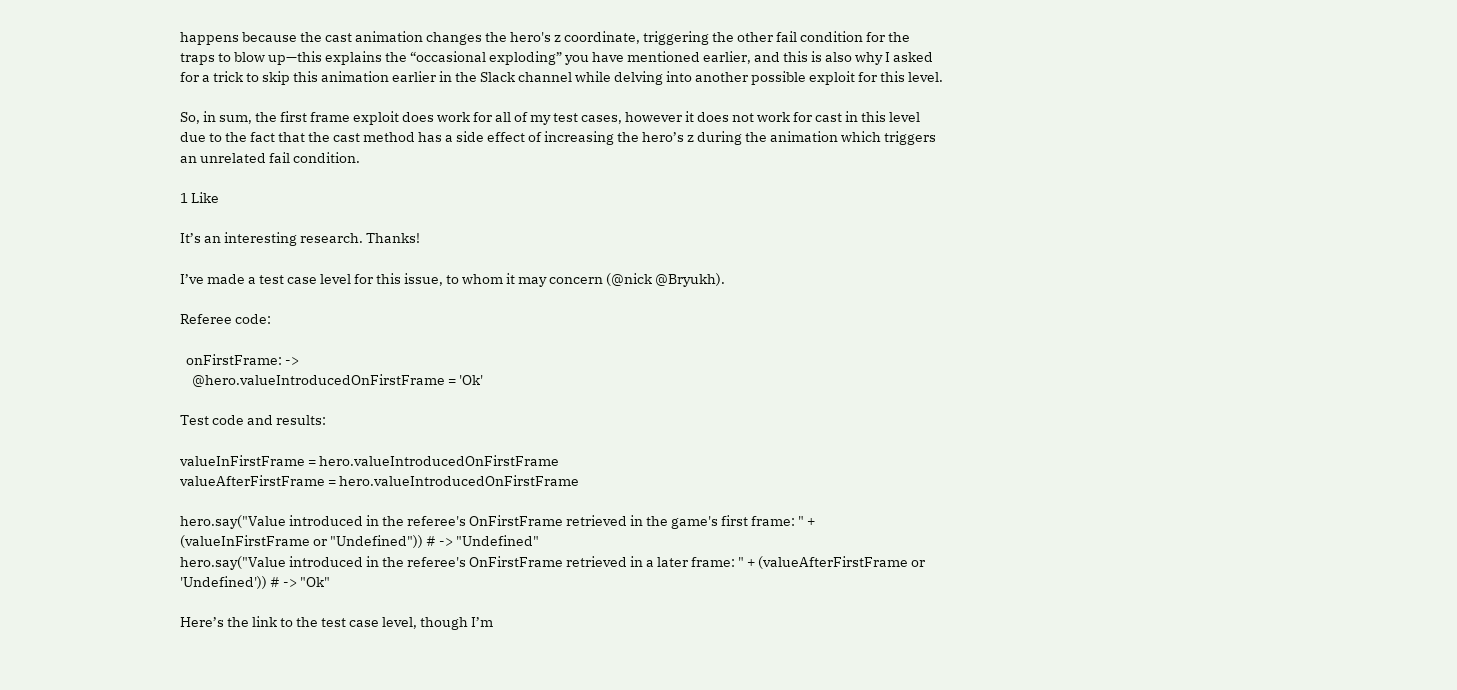happens because the cast animation changes the hero's z coordinate, triggering the other fail condition for the traps to blow up—this explains the “occasional exploding” you have mentioned earlier, and this is also why I asked for a trick to skip this animation earlier in the Slack channel while delving into another possible exploit for this level.

So, in sum, the first frame exploit does work for all of my test cases, however it does not work for cast in this level due to the fact that the cast method has a side effect of increasing the hero’s z during the animation which triggers an unrelated fail condition.

1 Like

It’s an interesting research. Thanks!

I’ve made a test case level for this issue, to whom it may concern (@nick @Bryukh).

Referee code:

  onFirstFrame: ->
    @hero.valueIntroducedOnFirstFrame = 'Ok'

Test code and results:

valueInFirstFrame = hero.valueIntroducedOnFirstFrame
valueAfterFirstFrame = hero.valueIntroducedOnFirstFrame

hero.say("Value introduced in the referee's OnFirstFrame retrieved in the game's first frame: " + (valueInFirstFrame or "Undefined")) # -> "Undefined"
hero.say("Value introduced in the referee's OnFirstFrame retrieved in a later frame: " + (valueAfterFirstFrame or 'Undefined')) # -> "Ok"

Here’s the link to the test case level, though I’m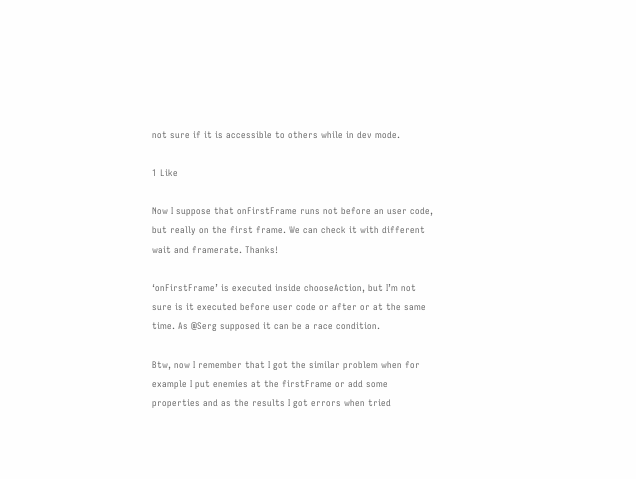not sure if it is accessible to others while in dev mode.

1 Like

Now I suppose that onFirstFrame runs not before an user code, but really on the first frame. We can check it with different wait and framerate. Thanks!

‘onFirstFrame’ is executed inside chooseAction, but I’m not sure is it executed before user code or after or at the same time. As @Serg supposed it can be a race condition.

Btw, now I remember that I got the similar problem when for example I put enemies at the firstFrame or add some properties and as the results I got errors when tried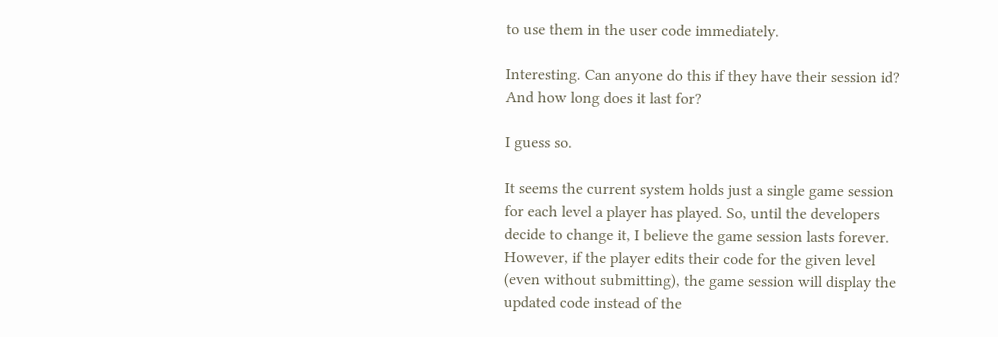to use them in the user code immediately.

Interesting. Can anyone do this if they have their session id? And how long does it last for?

I guess so.

It seems the current system holds just a single game session for each level a player has played. So, until the developers decide to change it, I believe the game session lasts forever. However, if the player edits their code for the given level (even without submitting), the game session will display the updated code instead of the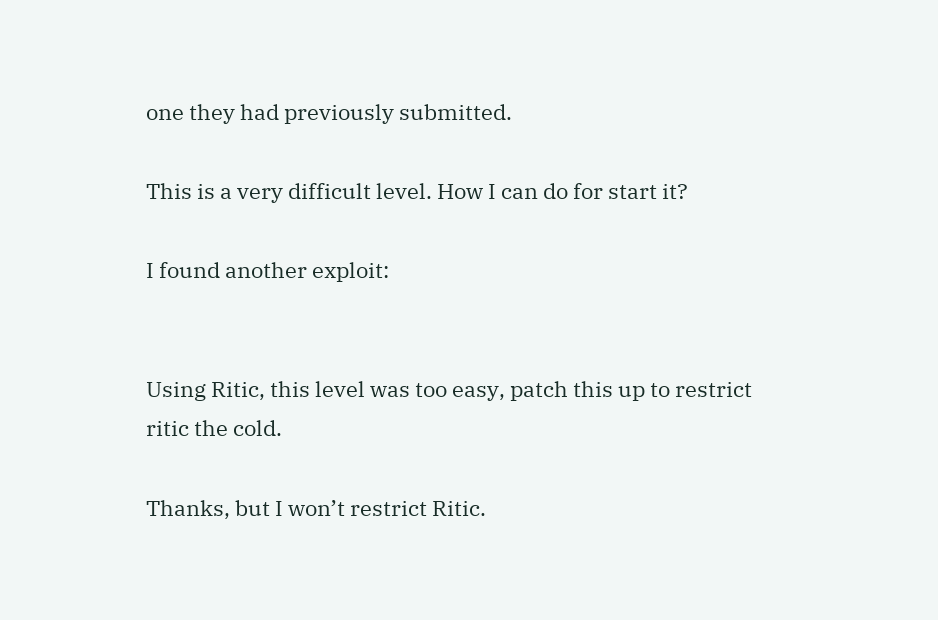one they had previously submitted.

This is a very difficult level. How I can do for start it?

I found another exploit:


Using Ritic, this level was too easy, patch this up to restrict ritic the cold.

Thanks, but I won’t restrict Ritic.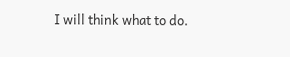I will think what to do.